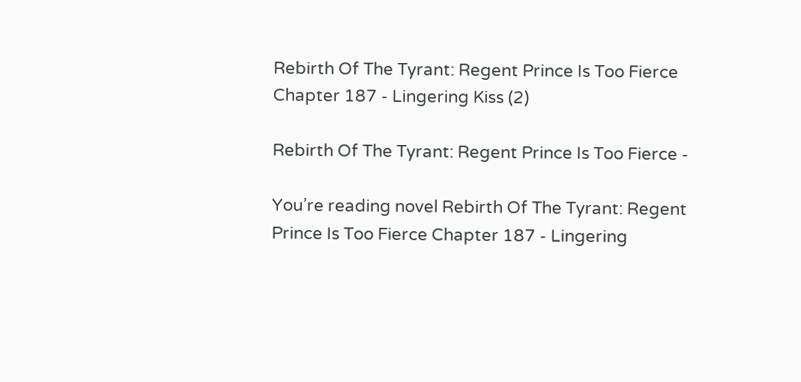Rebirth Of The Tyrant: Regent Prince Is Too Fierce Chapter 187 - Lingering Kiss (2)

Rebirth Of The Tyrant: Regent Prince Is Too Fierce -

You’re reading novel Rebirth Of The Tyrant: Regent Prince Is Too Fierce Chapter 187 - Lingering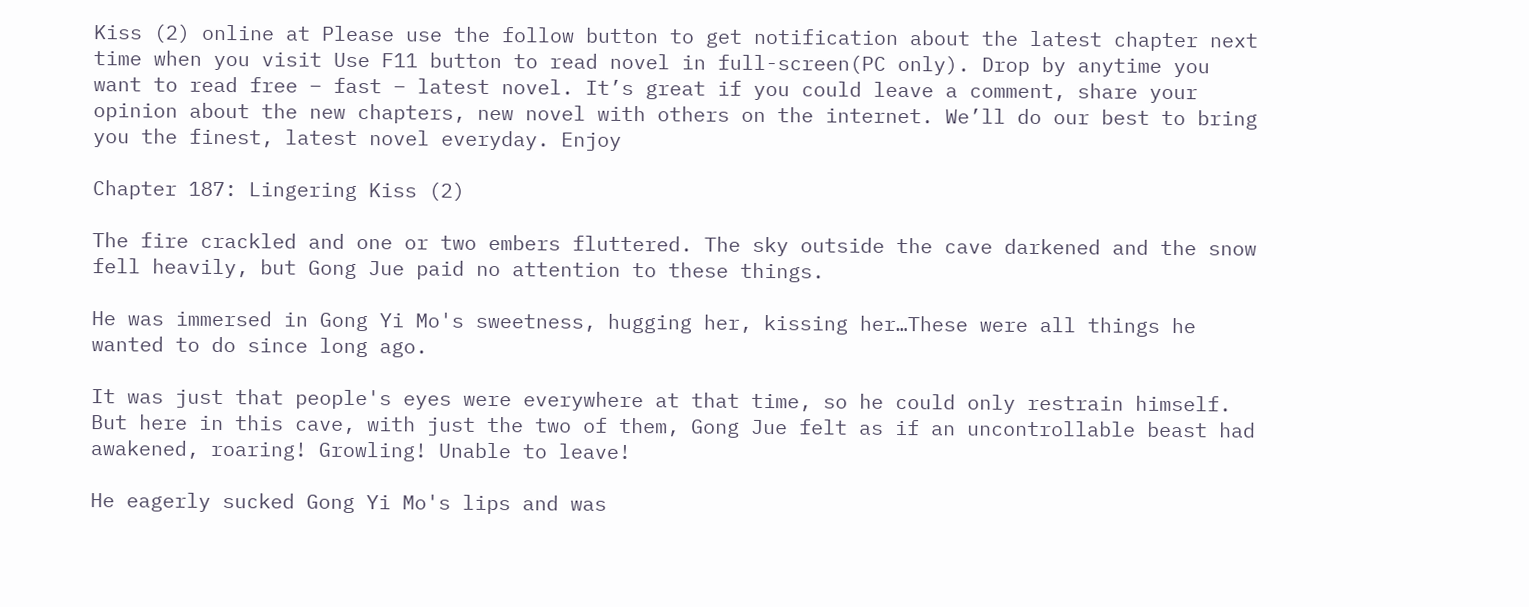Kiss (2) online at Please use the follow button to get notification about the latest chapter next time when you visit Use F11 button to read novel in full-screen(PC only). Drop by anytime you want to read free – fast – latest novel. It’s great if you could leave a comment, share your opinion about the new chapters, new novel with others on the internet. We’ll do our best to bring you the finest, latest novel everyday. Enjoy

Chapter 187: Lingering Kiss (2)

The fire crackled and one or two embers fluttered. The sky outside the cave darkened and the snow fell heavily, but Gong Jue paid no attention to these things.

He was immersed in Gong Yi Mo's sweetness, hugging her, kissing her…These were all things he wanted to do since long ago.

It was just that people's eyes were everywhere at that time, so he could only restrain himself. But here in this cave, with just the two of them, Gong Jue felt as if an uncontrollable beast had awakened, roaring! Growling! Unable to leave!

He eagerly sucked Gong Yi Mo's lips and was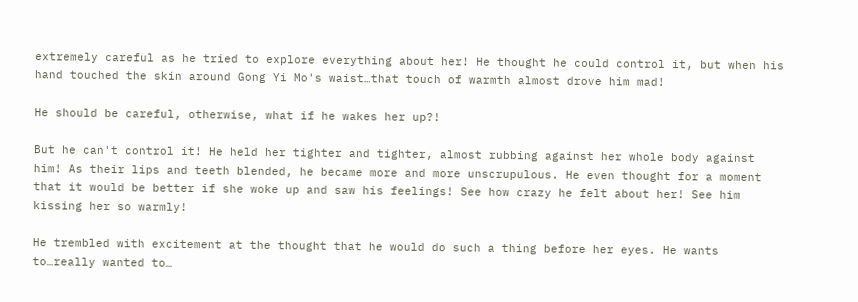extremely careful as he tried to explore everything about her! He thought he could control it, but when his hand touched the skin around Gong Yi Mo's waist…that touch of warmth almost drove him mad!

He should be careful, otherwise, what if he wakes her up?!

But he can't control it! He held her tighter and tighter, almost rubbing against her whole body against him! As their lips and teeth blended, he became more and more unscrupulous. He even thought for a moment that it would be better if she woke up and saw his feelings! See how crazy he felt about her! See him kissing her so warmly!

He trembled with excitement at the thought that he would do such a thing before her eyes. He wants to…really wanted to…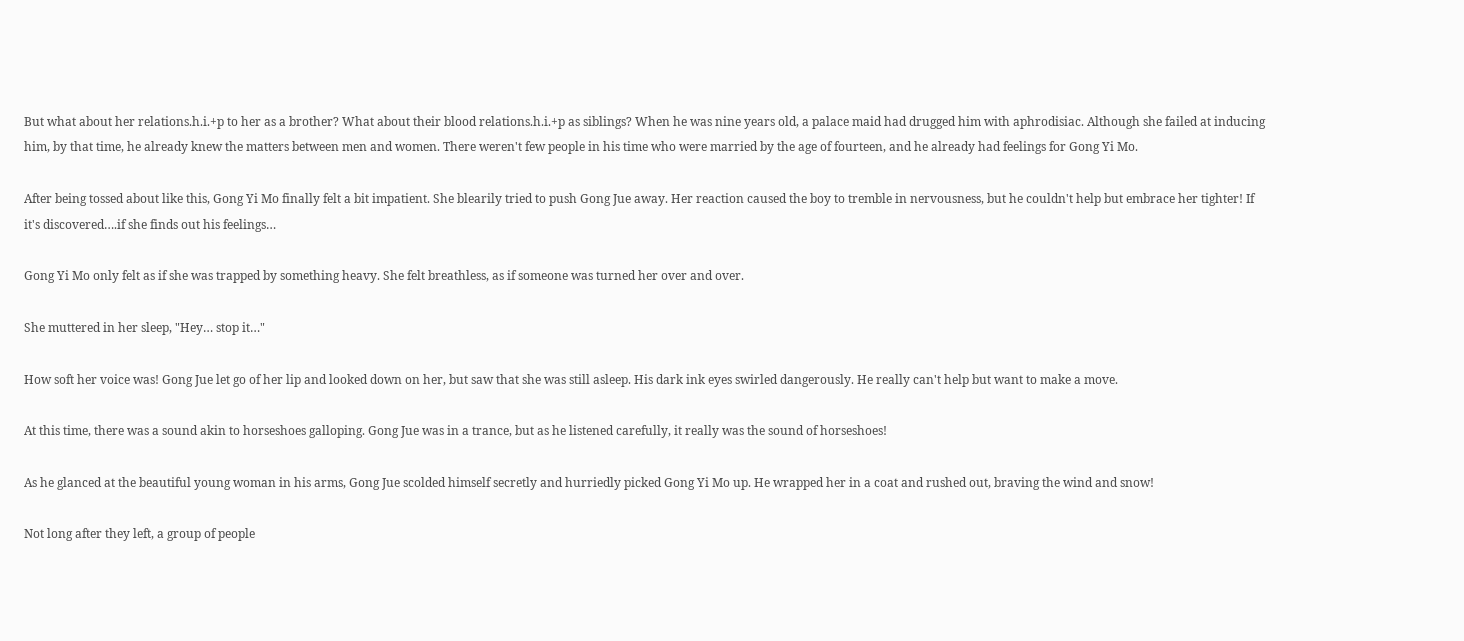But what about her relations.h.i.+p to her as a brother? What about their blood relations.h.i.+p as siblings? When he was nine years old, a palace maid had drugged him with aphrodisiac. Although she failed at inducing him, by that time, he already knew the matters between men and women. There weren't few people in his time who were married by the age of fourteen, and he already had feelings for Gong Yi Mo.

After being tossed about like this, Gong Yi Mo finally felt a bit impatient. She blearily tried to push Gong Jue away. Her reaction caused the boy to tremble in nervousness, but he couldn't help but embrace her tighter! If it's discovered….if she finds out his feelings…

Gong Yi Mo only felt as if she was trapped by something heavy. She felt breathless, as if someone was turned her over and over.

She muttered in her sleep, "Hey… stop it…"

How soft her voice was! Gong Jue let go of her lip and looked down on her, but saw that she was still asleep. His dark ink eyes swirled dangerously. He really can't help but want to make a move.

At this time, there was a sound akin to horseshoes galloping. Gong Jue was in a trance, but as he listened carefully, it really was the sound of horseshoes!

As he glanced at the beautiful young woman in his arms, Gong Jue scolded himself secretly and hurriedly picked Gong Yi Mo up. He wrapped her in a coat and rushed out, braving the wind and snow!

Not long after they left, a group of people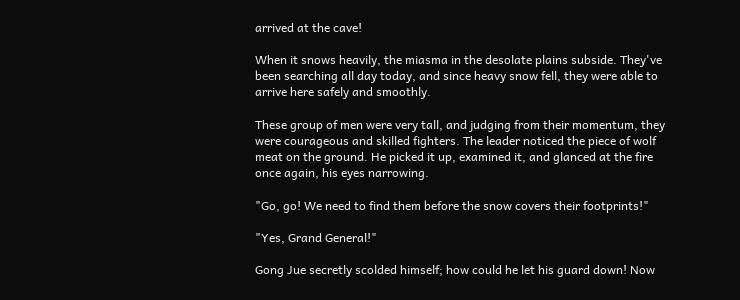arrived at the cave!

When it snows heavily, the miasma in the desolate plains subside. They've been searching all day today, and since heavy snow fell, they were able to arrive here safely and smoothly.

These group of men were very tall, and judging from their momentum, they were courageous and skilled fighters. The leader noticed the piece of wolf meat on the ground. He picked it up, examined it, and glanced at the fire once again, his eyes narrowing.

"Go, go! We need to find them before the snow covers their footprints!"

"Yes, Grand General!"

Gong Jue secretly scolded himself; how could he let his guard down! Now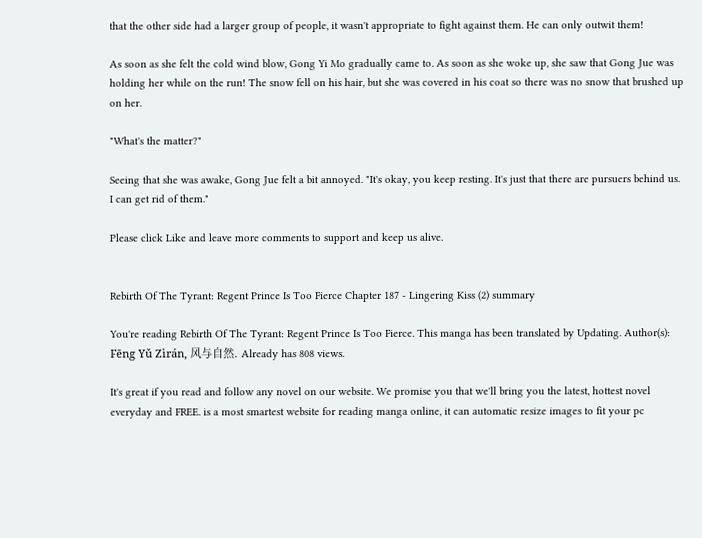that the other side had a larger group of people, it wasn't appropriate to fight against them. He can only outwit them!

As soon as she felt the cold wind blow, Gong Yi Mo gradually came to. As soon as she woke up, she saw that Gong Jue was holding her while on the run! The snow fell on his hair, but she was covered in his coat so there was no snow that brushed up on her.

"What's the matter?"

Seeing that she was awake, Gong Jue felt a bit annoyed. "It's okay, you keep resting. It's just that there are pursuers behind us. I can get rid of them."

Please click Like and leave more comments to support and keep us alive.


Rebirth Of The Tyrant: Regent Prince Is Too Fierce Chapter 187 - Lingering Kiss (2) summary

You're reading Rebirth Of The Tyrant: Regent Prince Is Too Fierce. This manga has been translated by Updating. Author(s): Fēng Yǔ Zìrán, 风与自然. Already has 808 views.

It's great if you read and follow any novel on our website. We promise you that we'll bring you the latest, hottest novel everyday and FREE. is a most smartest website for reading manga online, it can automatic resize images to fit your pc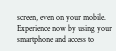screen, even on your mobile. Experience now by using your smartphone and access to